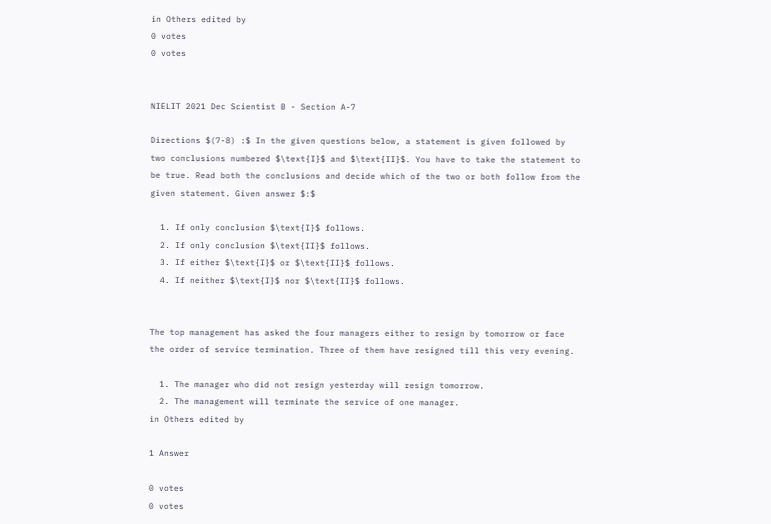in Others edited by
0 votes
0 votes


NIELIT 2021 Dec Scientist B - Section A-7

Directions $(7-8) :$ In the given questions below, a statement is given followed by two conclusions numbered $\text{I}$ and $\text{II}$. You have to take the statement to be true. Read both the conclusions and decide which of the two or both follow from the given statement. Given answer $:$

  1. If only conclusion $\text{I}$ follows.
  2. If only conclusion $\text{II}$ follows.
  3. If either $\text{I}$ or $\text{II}$ follows.
  4. If neither $\text{I}$ nor $\text{II}$ follows.


The top management has asked the four managers either to resign by tomorrow or face the order of service termination. Three of them have resigned till this very evening.

  1. The manager who did not resign yesterday will resign tomorrow.
  2. The management will terminate the service of one manager.
in Others edited by

1 Answer

0 votes
0 votes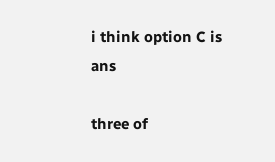i think option C is ans

three of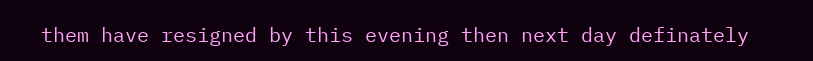them have resigned by this evening then next day definately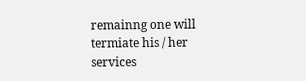remainng one will termiate his / her services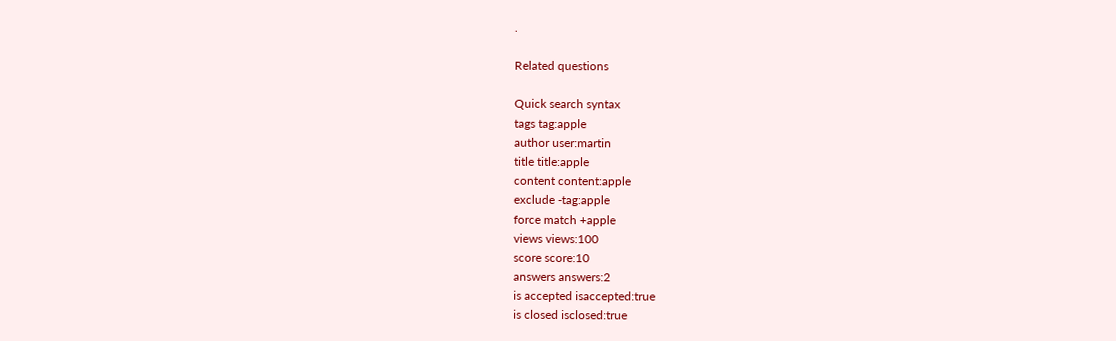.

Related questions

Quick search syntax
tags tag:apple
author user:martin
title title:apple
content content:apple
exclude -tag:apple
force match +apple
views views:100
score score:10
answers answers:2
is accepted isaccepted:true
is closed isclosed:true